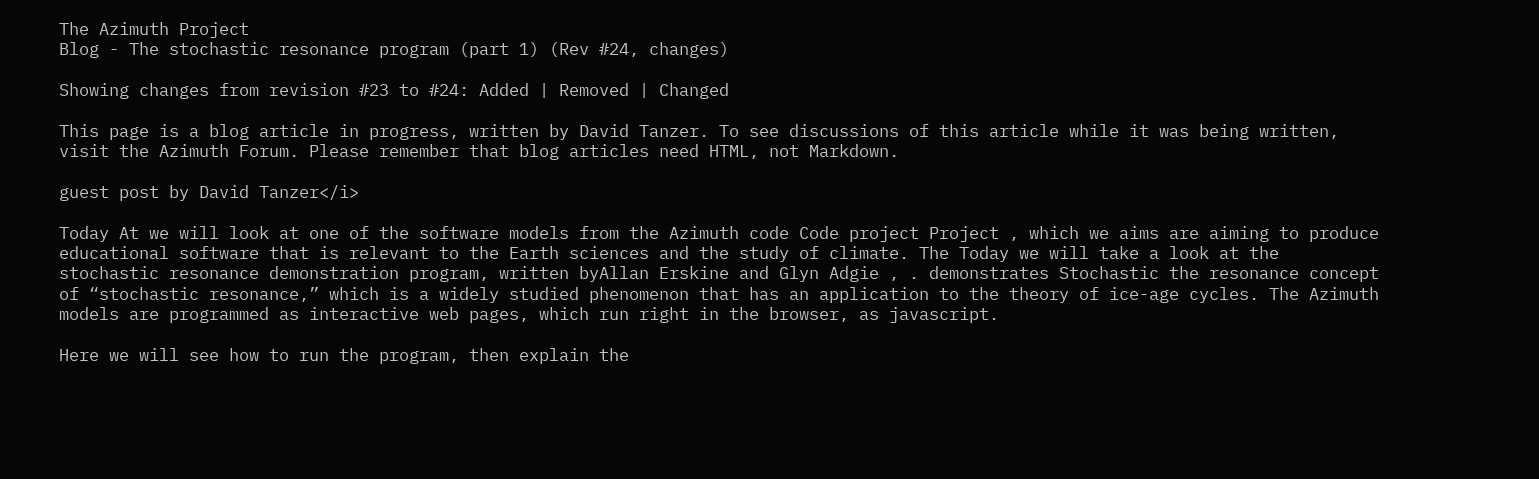The Azimuth Project
Blog - The stochastic resonance program (part 1) (Rev #24, changes)

Showing changes from revision #23 to #24: Added | Removed | Changed

This page is a blog article in progress, written by David Tanzer. To see discussions of this article while it was being written, visit the Azimuth Forum. Please remember that blog articles need HTML, not Markdown.

guest post by David Tanzer</i>

Today At we will look at one of the software models from the Azimuth code Code project Project , which we aims are aiming to produce educational software that is relevant to the Earth sciences and the study of climate. The Today we will take a look at the stochastic resonance demonstration program, written byAllan Erskine and Glyn Adgie , . demonstrates Stochastic the resonance concept of “stochastic resonance,” which is a widely studied phenomenon that has an application to the theory of ice-age cycles. The Azimuth models are programmed as interactive web pages, which run right in the browser, as javascript.

Here we will see how to run the program, then explain the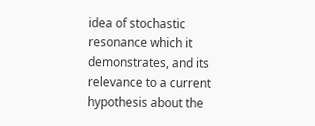idea of stochastic resonance which it demonstrates, and its relevance to a current hypothesis about the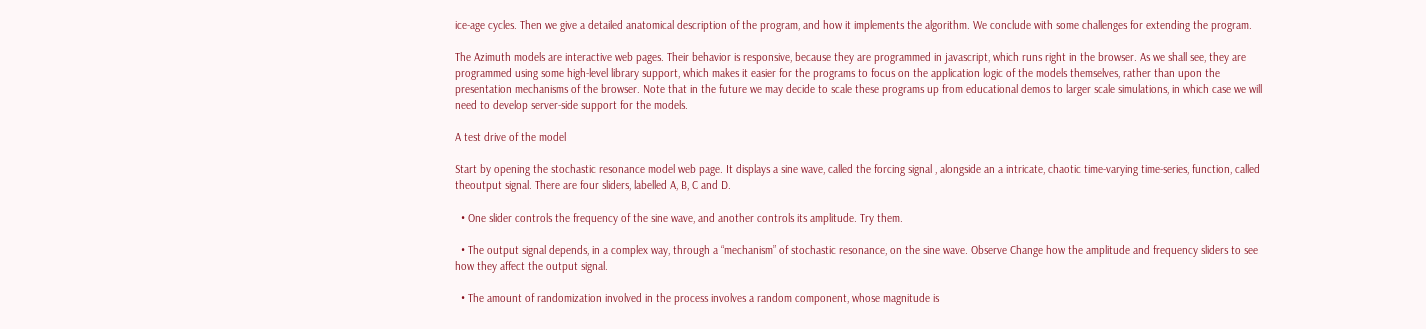ice-age cycles. Then we give a detailed anatomical description of the program, and how it implements the algorithm. We conclude with some challenges for extending the program.

The Azimuth models are interactive web pages. Their behavior is responsive, because they are programmed in javascript, which runs right in the browser. As we shall see, they are programmed using some high-level library support, which makes it easier for the programs to focus on the application logic of the models themselves, rather than upon the presentation mechanisms of the browser. Note that in the future we may decide to scale these programs up from educational demos to larger scale simulations, in which case we will need to develop server-side support for the models.

A test drive of the model

Start by opening the stochastic resonance model web page. It displays a sine wave, called the forcing signal , alongside an a intricate, chaotic time-varying time-series, function, called theoutput signal. There are four sliders, labelled A, B, C and D.

  • One slider controls the frequency of the sine wave, and another controls its amplitude. Try them.

  • The output signal depends, in a complex way, through a “mechanism” of stochastic resonance, on the sine wave. Observe Change how the amplitude and frequency sliders to see how they affect the output signal.

  • The amount of randomization involved in the process involves a random component, whose magnitude is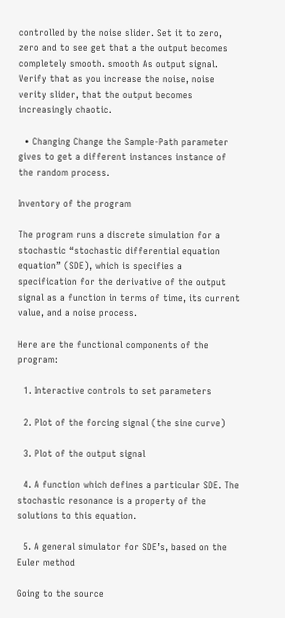controlled by the noise slider. Set it to zero, zero and to see get that a the output becomes completely smooth. smooth As output signal. Verify that as you increase the noise, noise verity slider, that the output becomes increasingly chaotic.

  • Changing Change the Sample-Path parameter gives to get a different instances instance of the random process.

Inventory of the program

The program runs a discrete simulation for a stochastic “stochastic differential equation equation” (SDE), which is specifies a specification for the derivative of the output signal as a function in terms of time, its current value, and a noise process.

Here are the functional components of the program:

  1. Interactive controls to set parameters

  2. Plot of the forcing signal (the sine curve)

  3. Plot of the output signal

  4. A function which defines a particular SDE. The stochastic resonance is a property of the solutions to this equation.

  5. A general simulator for SDE’s, based on the Euler method

Going to the source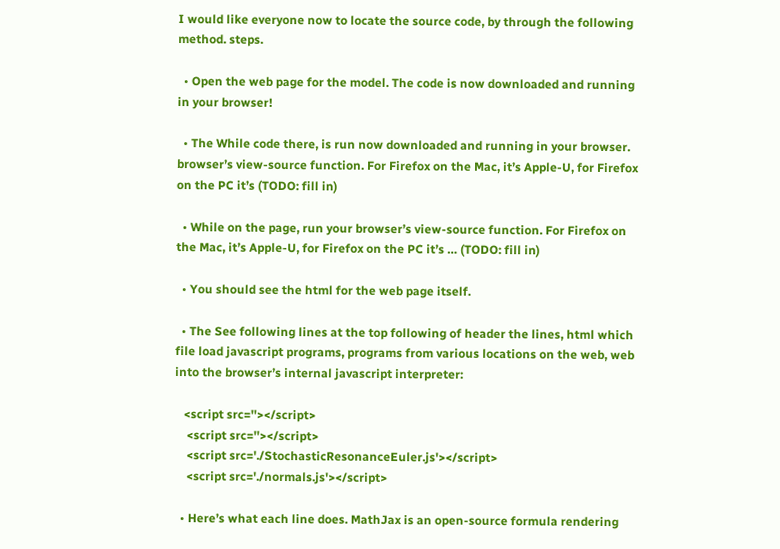I would like everyone now to locate the source code, by through the following method. steps.

  • Open the web page for the model. The code is now downloaded and running in your browser!

  • The While code there, is run now downloaded and running in your browser. browser’s view-source function. For Firefox on the Mac, it’s Apple-U, for Firefox on the PC it’s (TODO: fill in)

  • While on the page, run your browser’s view-source function. For Firefox on the Mac, it’s Apple-U, for Firefox on the PC it’s … (TODO: fill in)

  • You should see the html for the web page itself.

  • The See following lines at the top following of header the lines, html which file load javascript programs, programs from various locations on the web, web into the browser’s internal javascript interpreter:

   <script src=''></script>
    <script src=''></script>
    <script src='./StochasticResonanceEuler.js'></script>
    <script src='./normals.js'></script>

  • Here’s what each line does. MathJax is an open-source formula rendering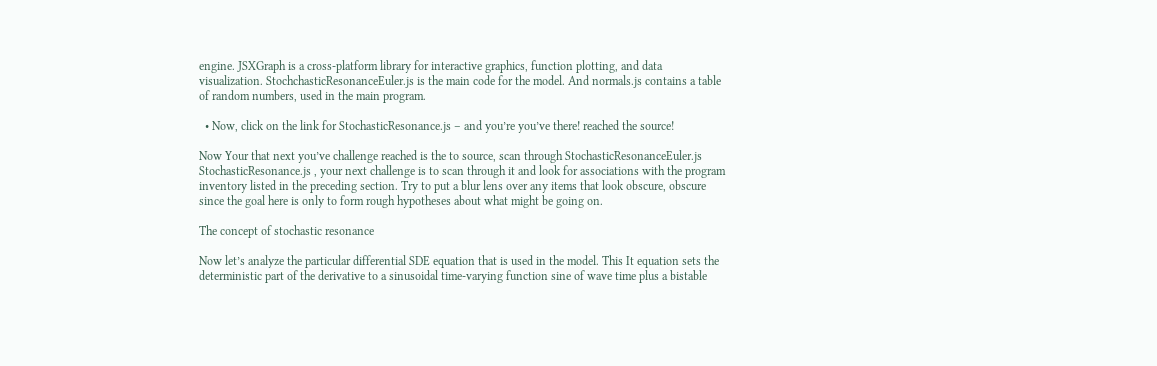engine. JSXGraph is a cross-platform library for interactive graphics, function plotting, and data visualization. StochchasticResonanceEuler.js is the main code for the model. And normals.js contains a table of random numbers, used in the main program.

  • Now, click on the link for StochasticResonance.js – and you’re you’ve there! reached the source!

Now Your that next you’ve challenge reached is the to source, scan through StochasticResonanceEuler.js StochasticResonance.js , your next challenge is to scan through it and look for associations with the program inventory listed in the preceding section. Try to put a blur lens over any items that look obscure, obscure since the goal here is only to form rough hypotheses about what might be going on.

The concept of stochastic resonance

Now let’s analyze the particular differential SDE equation that is used in the model. This It equation sets the deterministic part of the derivative to a sinusoidal time-varying function sine of wave time plus a bistable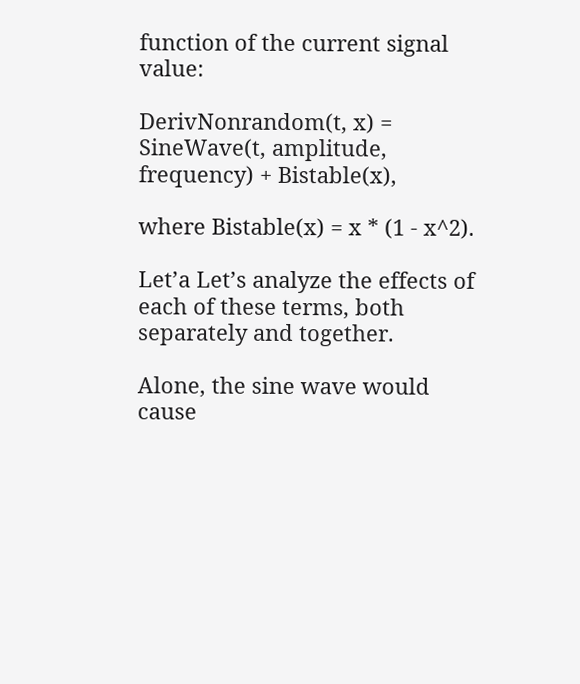function of the current signal value:

DerivNonrandom(t, x) = SineWave(t, amplitude, frequency) + Bistable(x),

where Bistable(x) = x * (1 - x^2).

Let’a Let’s analyze the effects of each of these terms, both separately and together.

Alone, the sine wave would cause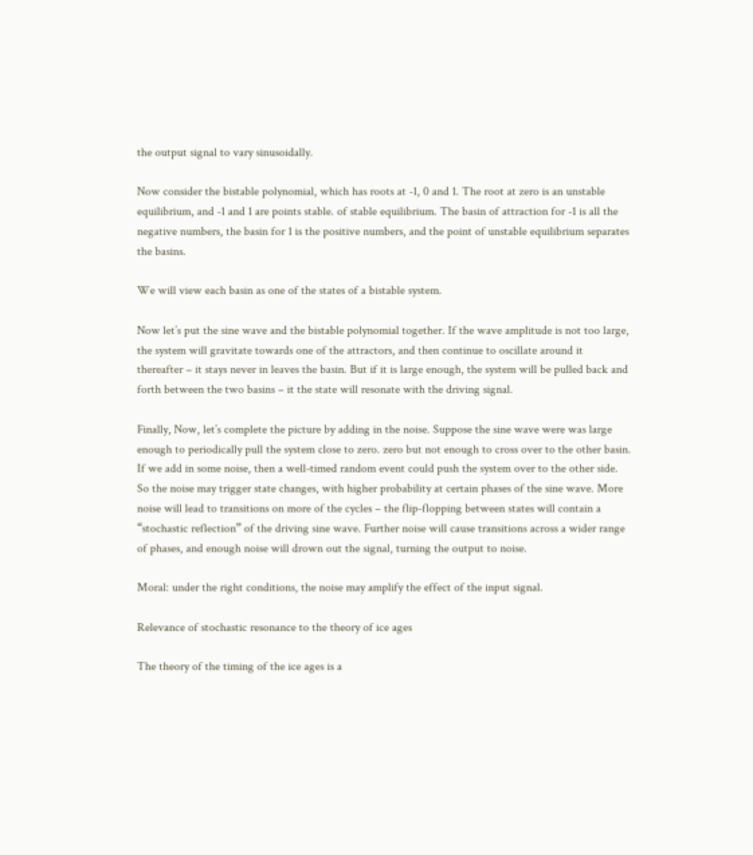the output signal to vary sinusoidally.

Now consider the bistable polynomial, which has roots at -1, 0 and 1. The root at zero is an unstable equilibrium, and -1 and 1 are points stable. of stable equilibrium. The basin of attraction for -1 is all the negative numbers, the basin for 1 is the positive numbers, and the point of unstable equilibrium separates the basins.

We will view each basin as one of the states of a bistable system.

Now let’s put the sine wave and the bistable polynomial together. If the wave amplitude is not too large, the system will gravitate towards one of the attractors, and then continue to oscillate around it thereafter – it stays never in leaves the basin. But if it is large enough, the system will be pulled back and forth between the two basins – it the state will resonate with the driving signal.

Finally, Now, let’s complete the picture by adding in the noise. Suppose the sine wave were was large enough to periodically pull the system close to zero. zero but not enough to cross over to the other basin. If we add in some noise, then a well-timed random event could push the system over to the other side. So the noise may trigger state changes, with higher probability at certain phases of the sine wave. More noise will lead to transitions on more of the cycles – the flip-flopping between states will contain a “stochastic reflection” of the driving sine wave. Further noise will cause transitions across a wider range of phases, and enough noise will drown out the signal, turning the output to noise.

Moral: under the right conditions, the noise may amplify the effect of the input signal.

Relevance of stochastic resonance to the theory of ice ages

The theory of the timing of the ice ages is a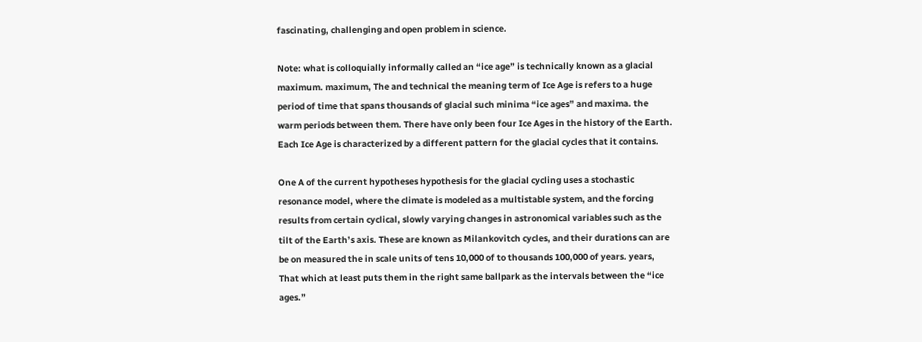fascinating, challenging and open problem in science.

Note: what is colloquially informally called an “ice age” is technically known as a glacial maximum. maximum, The and technical the meaning term of Ice Age is refers to a huge period of time that spans thousands of glacial such minima “ice ages” and maxima. the warm periods between them. There have only been four Ice Ages in the history of the Earth. Each Ice Age is characterized by a different pattern for the glacial cycles that it contains.

One A of the current hypotheses hypothesis for the glacial cycling uses a stochastic resonance model, where the climate is modeled as a multistable system, and the forcing results from certain cyclical, slowly varying changes in astronomical variables such as the tilt of the Earth’s axis. These are known as Milankovitch cycles, and their durations can are be on measured the in scale units of tens 10,000 of to thousands 100,000 of years. years, That which at least puts them in the right same ballpark as the intervals between the “ice ages.”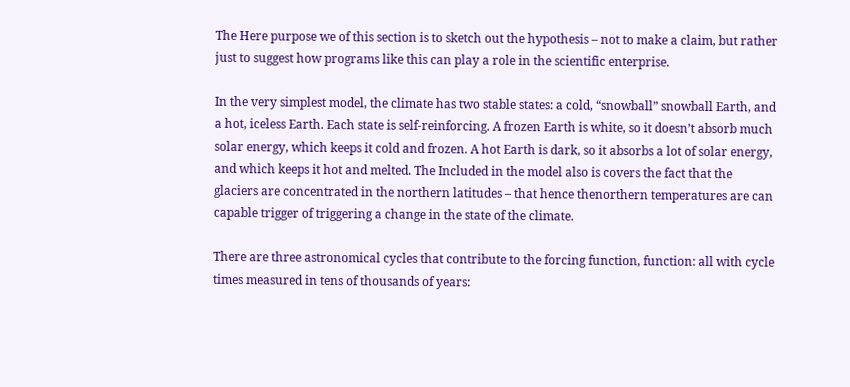The Here purpose we of this section is to sketch out the hypothesis – not to make a claim, but rather just to suggest how programs like this can play a role in the scientific enterprise.

In the very simplest model, the climate has two stable states: a cold, “snowball” snowball Earth, and a hot, iceless Earth. Each state is self-reinforcing. A frozen Earth is white, so it doesn’t absorb much solar energy, which keeps it cold and frozen. A hot Earth is dark, so it absorbs a lot of solar energy, and which keeps it hot and melted. The Included in the model also is covers the fact that the glaciers are concentrated in the northern latitudes – that hence thenorthern temperatures are can capable trigger of triggering a change in the state of the climate.

There are three astronomical cycles that contribute to the forcing function, function: all with cycle times measured in tens of thousands of years: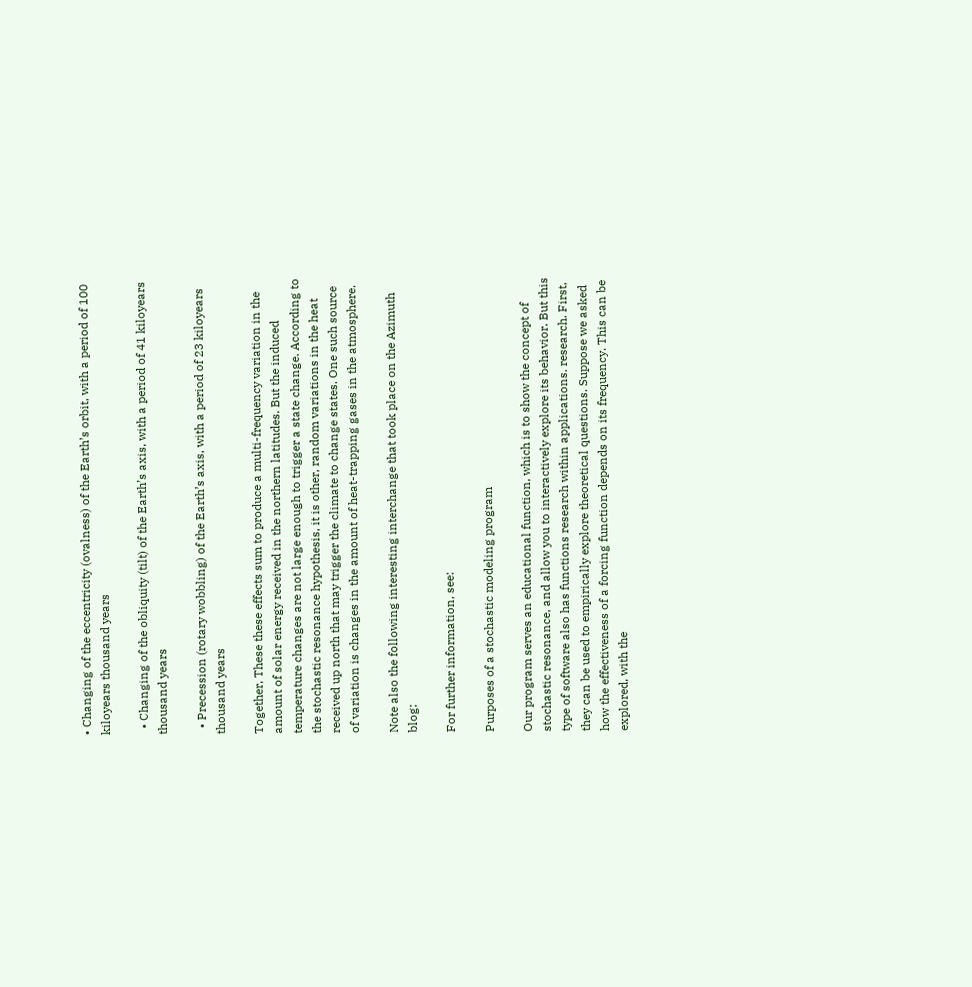• Changing of the eccentricity (ovalness) of the Earth’s orbit, with a period of 100 kiloyears thousand years

  • Changing of the obliquity (tilt) of the Earth’s axis, with a period of 41 kiloyears thousand years

  • Precession (rotary wobbling) of the Earth’s axis, with a period of 23 kiloyears thousand years

Together, These these effects sum to produce a multi-frequency variation in the amount of solar energy received in the northern latitudes. But the induced temperature changes are not large enough to trigger a state change. According to the stochastic resonance hypothesis, it is other, random variations in the heat received up north that may trigger the climate to change states. One such source of variation is changes in the amount of heat-trapping gases in the atmosphere.

Note also the following interesting interchange that took place on the Azimuth blog:

For further information, see:

Purposes of a stochastic modeling program

Our program serves an educational function, which is to show the concept of stochastic resonance, and allow you to interactively explore its behavior. But this type of software also has functions research within applications. research. First, they can be used to empirically explore theoretical questions. Suppose we asked how the effectiveness of a forcing function depends on its frequency. This can be explored, with the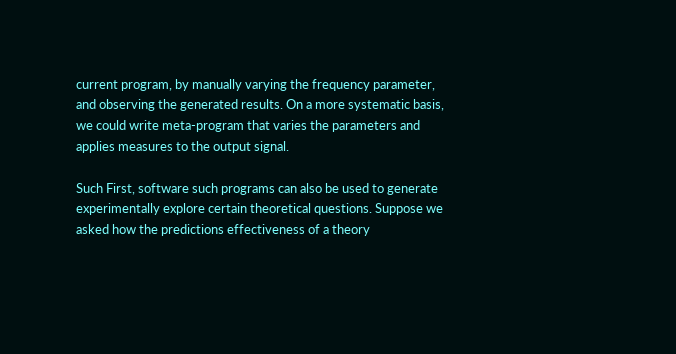current program, by manually varying the frequency parameter, and observing the generated results. On a more systematic basis, we could write meta-program that varies the parameters and applies measures to the output signal.

Such First, software such programs can also be used to generate experimentally explore certain theoretical questions. Suppose we asked how the predictions effectiveness of a theory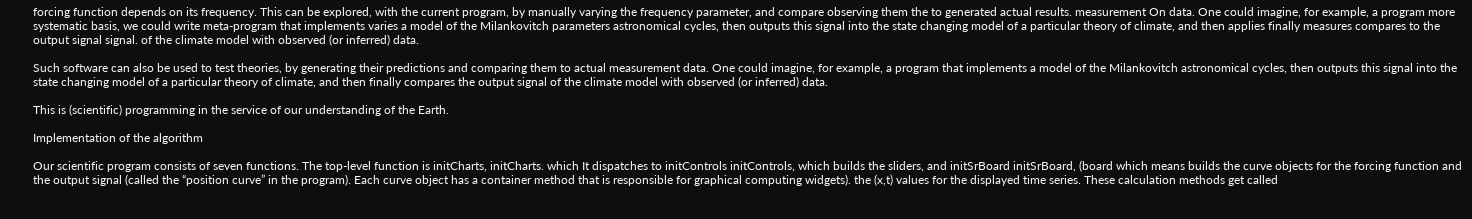forcing function depends on its frequency. This can be explored, with the current program, by manually varying the frequency parameter, and compare observing them the to generated actual results. measurement On data. One could imagine, for example, a program more systematic basis, we could write meta-program that implements varies a model of the Milankovitch parameters astronomical cycles, then outputs this signal into the state changing model of a particular theory of climate, and then applies finally measures compares to the output signal signal. of the climate model with observed (or inferred) data.

Such software can also be used to test theories, by generating their predictions and comparing them to actual measurement data. One could imagine, for example, a program that implements a model of the Milankovitch astronomical cycles, then outputs this signal into the state changing model of a particular theory of climate, and then finally compares the output signal of the climate model with observed (or inferred) data.

This is (scientific) programming in the service of our understanding of the Earth.

Implementation of the algorithm

Our scientific program consists of seven functions. The top-level function is initCharts, initCharts. which It dispatches to initControls initControls, which builds the sliders, and initSrBoard initSrBoard, (board which means builds the curve objects for the forcing function and the output signal (called the “position curve” in the program). Each curve object has a container method that is responsible for graphical computing widgets). the (x,t) values for the displayed time series. These calculation methods get called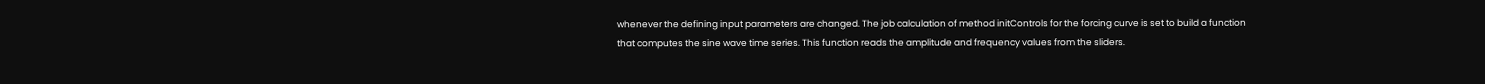whenever the defining input parameters are changed. The job calculation of method initControls for the forcing curve is set to build a function that computes the sine wave time series. This function reads the amplitude and frequency values from the sliders.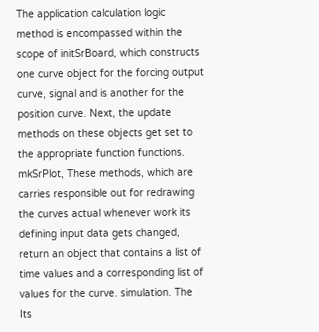The application calculation logic method is encompassed within the scope of initSrBoard, which constructs one curve object for the forcing output curve, signal and is another for the position curve. Next, the update methods on these objects get set to the appropriate function functions. mkSrPlot, These methods, which are carries responsible out for redrawing the curves actual whenever work its defining input data gets changed, return an object that contains a list of time values and a corresponding list of values for the curve. simulation. The Its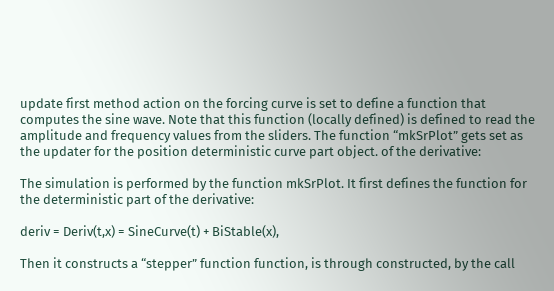update first method action on the forcing curve is set to define a function that computes the sine wave. Note that this function (locally defined) is defined to read the amplitude and frequency values from the sliders. The function “mkSrPlot” gets set as the updater for the position deterministic curve part object. of the derivative:

The simulation is performed by the function mkSrPlot. It first defines the function for the deterministic part of the derivative:

deriv = Deriv(t,x) = SineCurve(t) + BiStable(x),

Then it constructs a “stepper” function function, is through constructed, by the call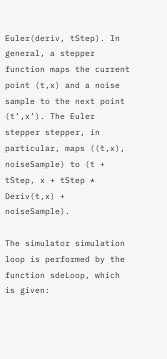Euler(deriv, tStep). In general, a stepper function maps the current point (t,x) and a noise sample to the next point (t’,x’). The Euler stepper stepper, in particular, maps ((t,x), noiseSample) to (t + tStep, x + tStep * Deriv(t,x) + noiseSample).

The simulator simulation loop is performed by the function sdeLoop, which is given: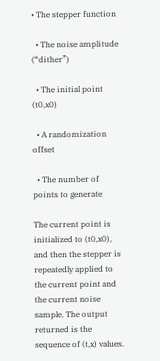• The stepper function

  • The noise amplitude (“dither”)

  • The initial point (t0,x0)

  • A randomization offset

  • The number of points to generate

The current point is initialized to (t0,x0), and then the stepper is repeatedly applied to the current point and the current noise sample. The output returned is the sequence of (t,x) values.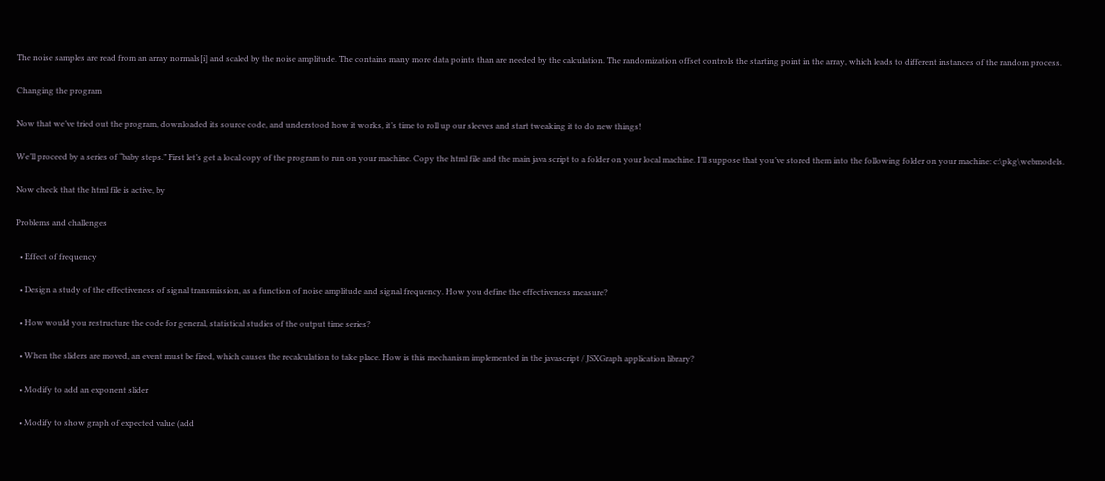The noise samples are read from an array normals[i] and scaled by the noise amplitude. The contains many more data points than are needed by the calculation. The randomization offset controls the starting point in the array, which leads to different instances of the random process.

Changing the program

Now that we’ve tried out the program, downloaded its source code, and understood how it works, it’s time to roll up our sleeves and start tweaking it to do new things!

We’ll proceed by a series of “baby steps.” First let’s get a local copy of the program to run on your machine. Copy the html file and the main java script to a folder on your local machine. I’ll suppose that you’ve stored them into the following folder on your machine: c:\pkg\webmodels.

Now check that the html file is active, by

Problems and challenges

  • Effect of frequency

  • Design a study of the effectiveness of signal transmission, as a function of noise amplitude and signal frequency. How you define the effectiveness measure?

  • How would you restructure the code for general, statistical studies of the output time series?

  • When the sliders are moved, an event must be fired, which causes the recalculation to take place. How is this mechanism implemented in the javascript / JSXGraph application library?

  • Modify to add an exponent slider

  • Modify to show graph of expected value (add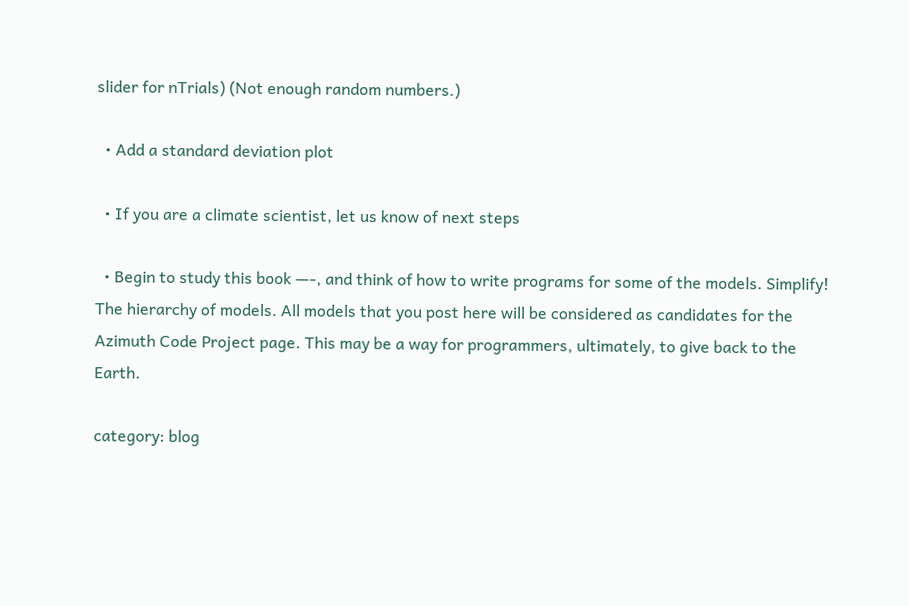slider for nTrials) (Not enough random numbers.)

  • Add a standard deviation plot

  • If you are a climate scientist, let us know of next steps

  • Begin to study this book —-, and think of how to write programs for some of the models. Simplify! The hierarchy of models. All models that you post here will be considered as candidates for the Azimuth Code Project page. This may be a way for programmers, ultimately, to give back to the Earth.

category: blog